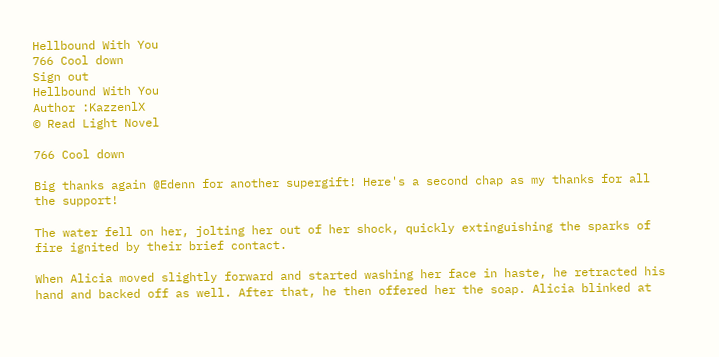Hellbound With You
766 Cool down
Sign out
Hellbound With You
Author :KazzenlX
© Read Light Novel

766 Cool down

Big thanks again @Edenn for another supergift! Here's a second chap as my thanks for all the support!

The water fell on her, jolting her out of her shock, quickly extinguishing the sparks of fire ignited by their brief contact.

When Alicia moved slightly forward and started washing her face in haste, he retracted his hand and backed off as well. After that, he then offered her the soap. Alicia blinked at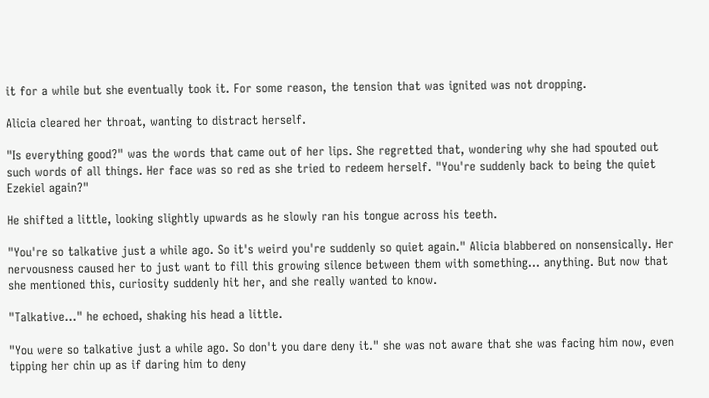it for a while but she eventually took it. For some reason, the tension that was ignited was not dropping.

Alicia cleared her throat, wanting to distract herself.

"Is everything good?" was the words that came out of her lips. She regretted that, wondering why she had spouted out such words of all things. Her face was so red as she tried to redeem herself. "You're suddenly back to being the quiet Ezekiel again?"

He shifted a little, looking slightly upwards as he slowly ran his tongue across his teeth.

"You're so talkative just a while ago. So it's weird you're suddenly so quiet again." Alicia blabbered on nonsensically. Her nervousness caused her to just want to fill this growing silence between them with something… anything. But now that she mentioned this, curiosity suddenly hit her, and she really wanted to know.

"Talkative…" he echoed, shaking his head a little.

"You were so talkative just a while ago. So don't you dare deny it." she was not aware that she was facing him now, even tipping her chin up as if daring him to deny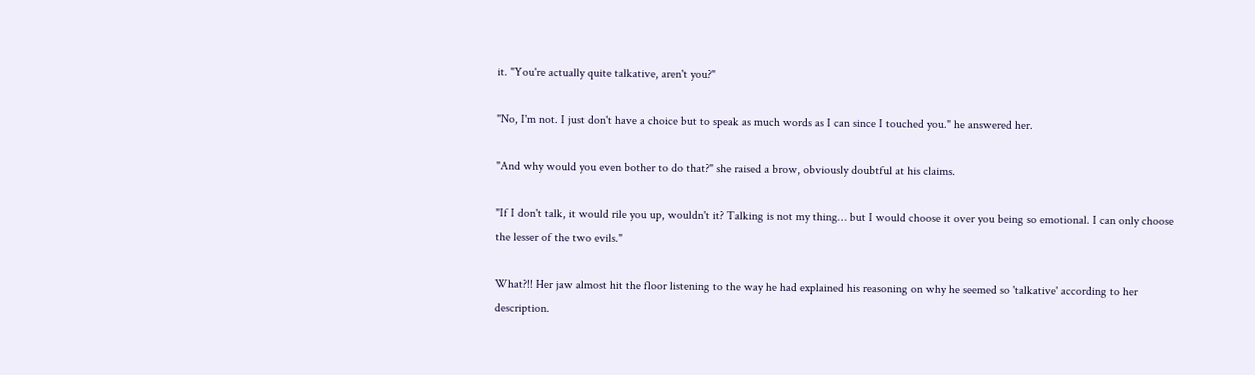it. "You're actually quite talkative, aren't you?"

"No, I'm not. I just don't have a choice but to speak as much words as I can since I touched you." he answered her.

"And why would you even bother to do that?" she raised a brow, obviously doubtful at his claims.

"If I don't talk, it would rile you up, wouldn't it? Talking is not my thing… but I would choose it over you being so emotional. I can only choose the lesser of the two evils."

What?!! Her jaw almost hit the floor listening to the way he had explained his reasoning on why he seemed so 'talkative' according to her description.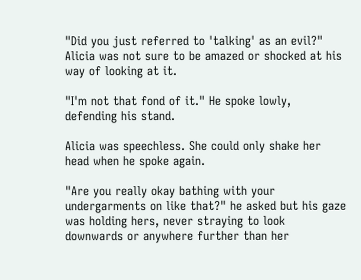"Did you just referred to 'talking' as an evil?" Alicia was not sure to be amazed or shocked at his way of looking at it.

"I'm not that fond of it." He spoke lowly, defending his stand.

Alicia was speechless. She could only shake her head when he spoke again.

"Are you really okay bathing with your undergarments on like that?" he asked but his gaze was holding hers, never straying to look downwards or anywhere further than her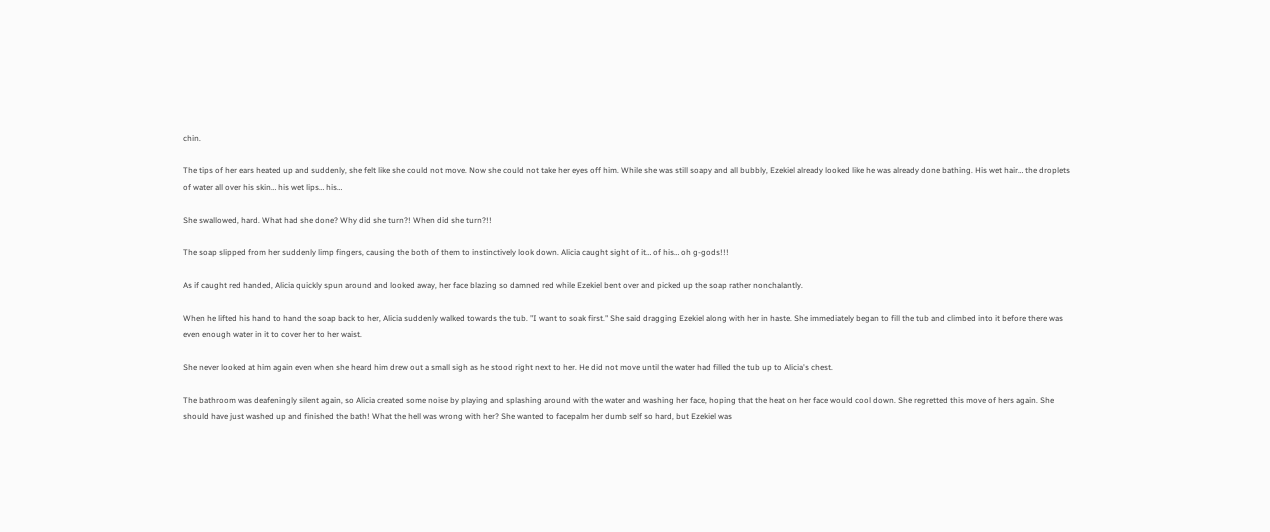chin.

The tips of her ears heated up and suddenly, she felt like she could not move. Now she could not take her eyes off him. While she was still soapy and all bubbly, Ezekiel already looked like he was already done bathing. His wet hair… the droplets of water all over his skin… his wet lips… his…

She swallowed, hard. What had she done? Why did she turn?! When did she turn?!!

The soap slipped from her suddenly limp fingers, causing the both of them to instinctively look down. Alicia caught sight of it… of his… oh g-gods!!!

As if caught red handed, Alicia quickly spun around and looked away, her face blazing so damned red while Ezekiel bent over and picked up the soap rather nonchalantly.

When he lifted his hand to hand the soap back to her, Alicia suddenly walked towards the tub. "I want to soak first." She said dragging Ezekiel along with her in haste. She immediately began to fill the tub and climbed into it before there was even enough water in it to cover her to her waist.

She never looked at him again even when she heard him drew out a small sigh as he stood right next to her. He did not move until the water had filled the tub up to Alicia's chest.

The bathroom was deafeningly silent again, so Alicia created some noise by playing and splashing around with the water and washing her face, hoping that the heat on her face would cool down. She regretted this move of hers again. She should have just washed up and finished the bath! What the hell was wrong with her? She wanted to facepalm her dumb self so hard, but Ezekiel was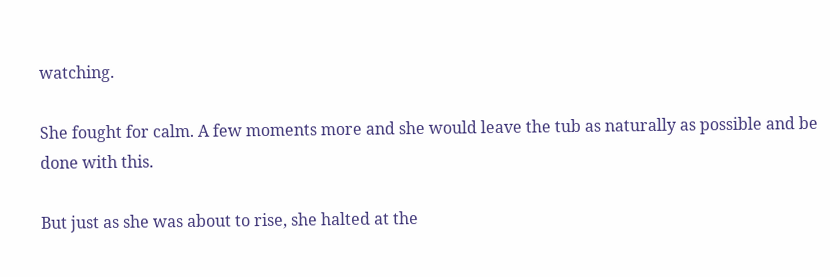watching.

She fought for calm. A few moments more and she would leave the tub as naturally as possible and be done with this.

But just as she was about to rise, she halted at the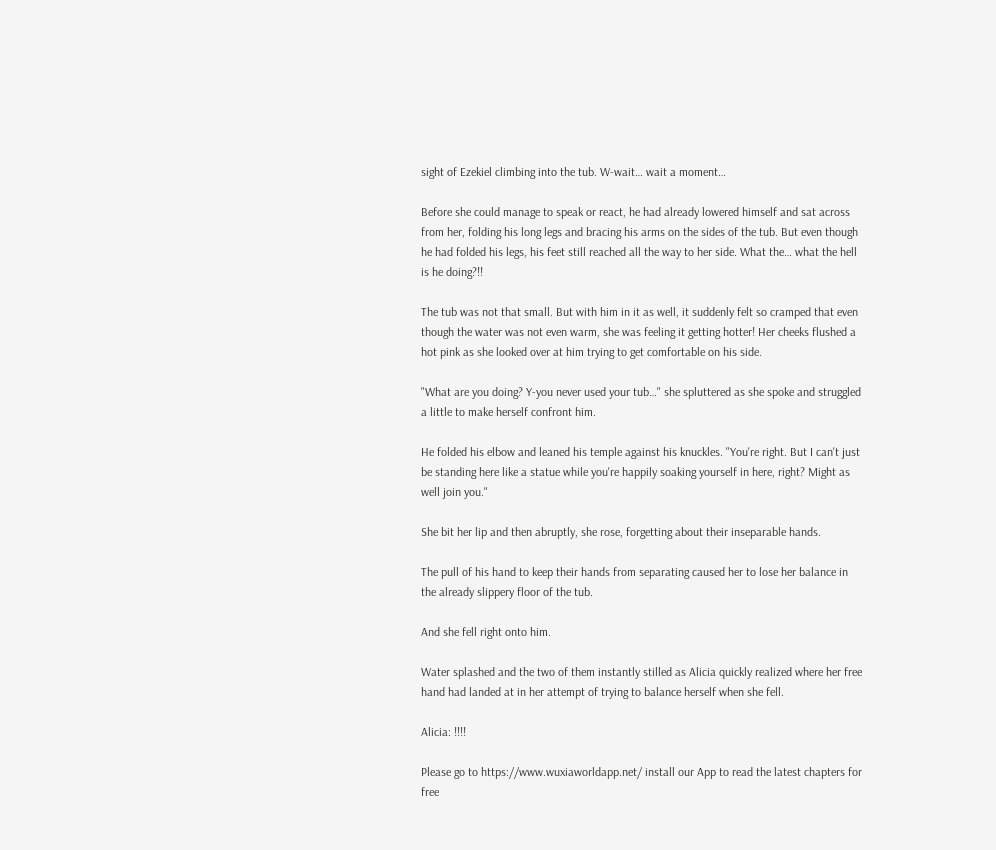sight of Ezekiel climbing into the tub. W-wait… wait a moment…

Before she could manage to speak or react, he had already lowered himself and sat across from her, folding his long legs and bracing his arms on the sides of the tub. But even though he had folded his legs, his feet still reached all the way to her side. What the… what the hell is he doing?!!

The tub was not that small. But with him in it as well, it suddenly felt so cramped that even though the water was not even warm, she was feeling it getting hotter! Her cheeks flushed a hot pink as she looked over at him trying to get comfortable on his side.

"What are you doing? Y-you never used your tub…" she spluttered as she spoke and struggled a little to make herself confront him.

He folded his elbow and leaned his temple against his knuckles. "You're right. But I can't just be standing here like a statue while you're happily soaking yourself in here, right? Might as well join you."

She bit her lip and then abruptly, she rose, forgetting about their inseparable hands.

The pull of his hand to keep their hands from separating caused her to lose her balance in the already slippery floor of the tub.

And she fell right onto him.

Water splashed and the two of them instantly stilled as Alicia quickly realized where her free hand had landed at in her attempt of trying to balance herself when she fell.

Alicia: !!!!

Please go to https://www.wuxiaworldapp.net/ install our App to read the latest chapters for free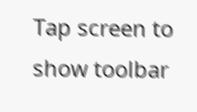Tap screen to show toolbar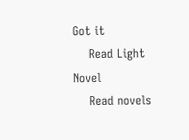Got it
    Read Light Novel
    Read novels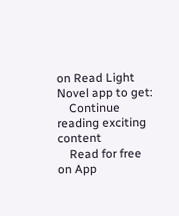on Read Light Novel app to get:
    Continue reading exciting content
    Read for free on App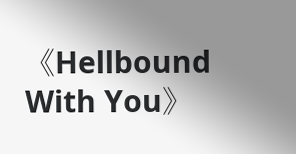《Hellbound With You》